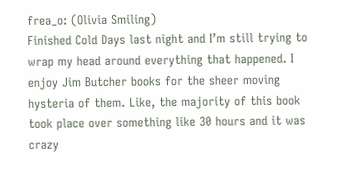frea_o: (Olivia Smiling)
Finished Cold Days last night and I’m still trying to wrap my head around everything that happened. I enjoy Jim Butcher books for the sheer moving hysteria of them. Like, the majority of this book took place over something like 30 hours and it was crazy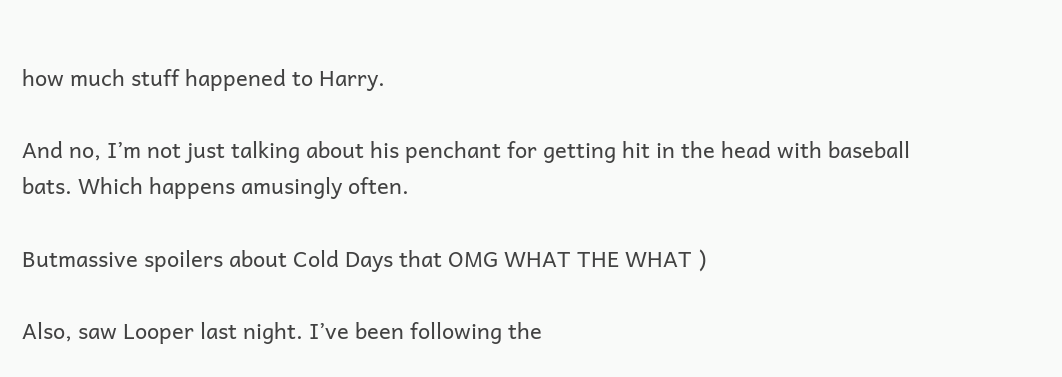how much stuff happened to Harry.

And no, I’m not just talking about his penchant for getting hit in the head with baseball bats. Which happens amusingly often.

Butmassive spoilers about Cold Days that OMG WHAT THE WHAT )

Also, saw Looper last night. I’ve been following the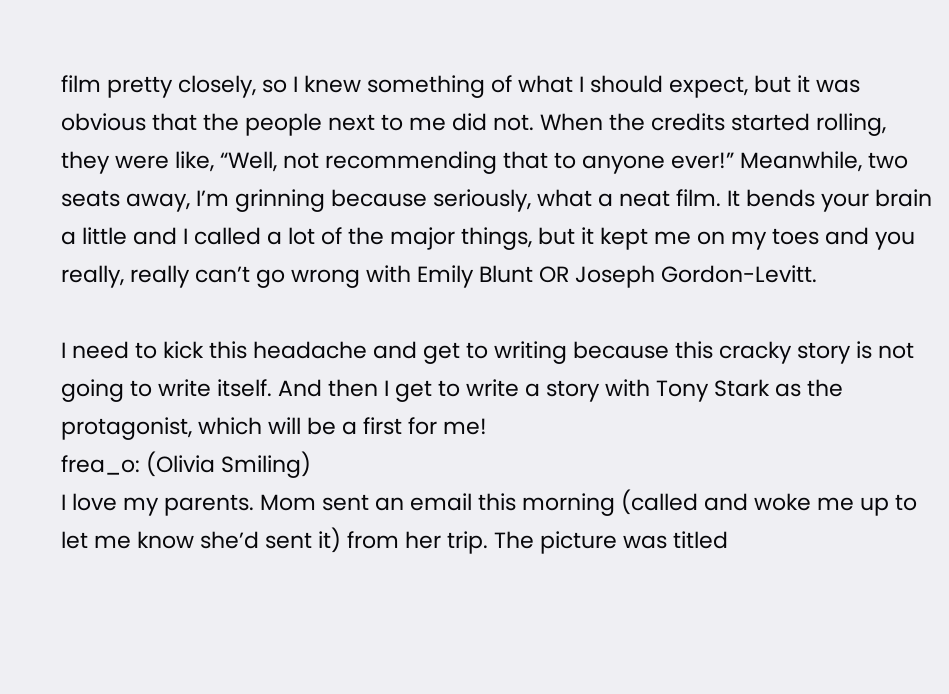film pretty closely, so I knew something of what I should expect, but it was obvious that the people next to me did not. When the credits started rolling, they were like, “Well, not recommending that to anyone ever!” Meanwhile, two seats away, I’m grinning because seriously, what a neat film. It bends your brain a little and I called a lot of the major things, but it kept me on my toes and you really, really can’t go wrong with Emily Blunt OR Joseph Gordon-Levitt.

I need to kick this headache and get to writing because this cracky story is not going to write itself. And then I get to write a story with Tony Stark as the protagonist, which will be a first for me!
frea_o: (Olivia Smiling)
I love my parents. Mom sent an email this morning (called and woke me up to let me know she’d sent it) from her trip. The picture was titled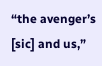“the avenger’s [sic] and us,”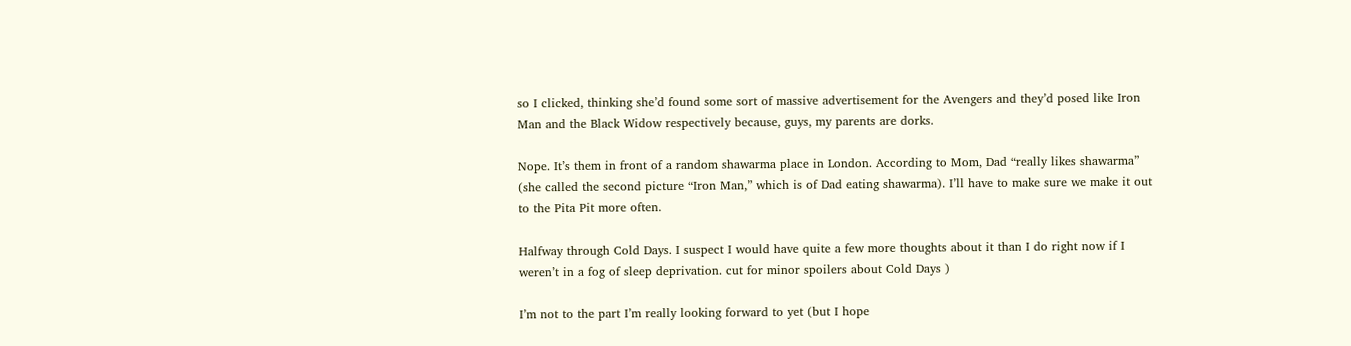so I clicked, thinking she’d found some sort of massive advertisement for the Avengers and they’d posed like Iron Man and the Black Widow respectively because, guys, my parents are dorks.

Nope. It’s them in front of a random shawarma place in London. According to Mom, Dad “really likes shawarma” (she called the second picture “Iron Man,” which is of Dad eating shawarma). I’ll have to make sure we make it out to the Pita Pit more often.

Halfway through Cold Days. I suspect I would have quite a few more thoughts about it than I do right now if I weren’t in a fog of sleep deprivation. cut for minor spoilers about Cold Days )

I’m not to the part I’m really looking forward to yet (but I hope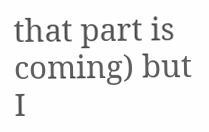that part is coming) but I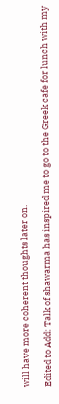will have more coherent thoughts later on.

Edited to Add: Talk of shawarma has inspired me to go to the Greek cafe for lunch with my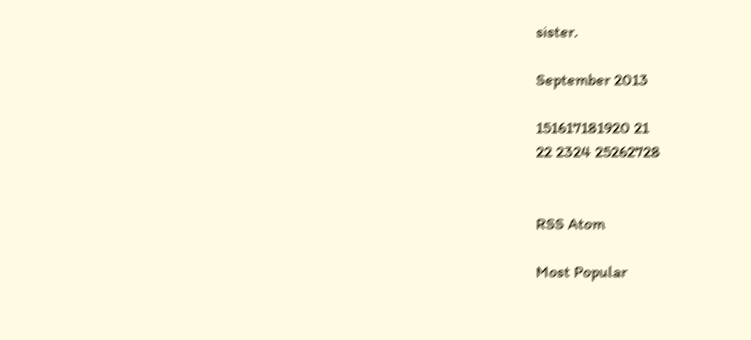sister.

September 2013

151617181920 21
22 2324 25262728


RSS Atom

Most Popular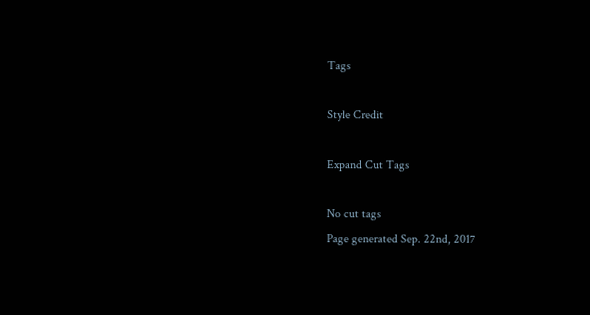Tags

Style Credit

Expand Cut Tags

No cut tags
Page generated Sep. 22nd, 2017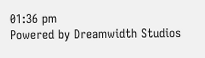01:36 pm
Powered by Dreamwidth Studios